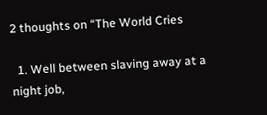2 thoughts on “The World Cries

  1. Well between slaving away at a night job,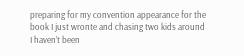preparing for my convention appearance for the book I just wronte and chasing two kids around I haven’t been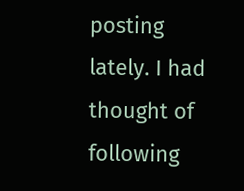posting lately. I had thought of following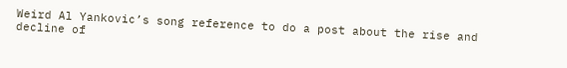Weird Al Yankovic’s song reference to do a post about the rise and decline of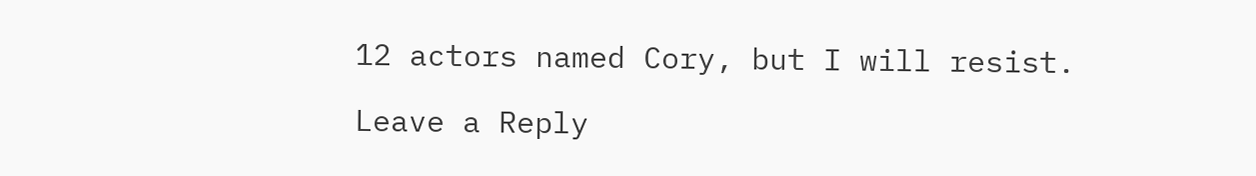12 actors named Cory, but I will resist.

Leave a Reply